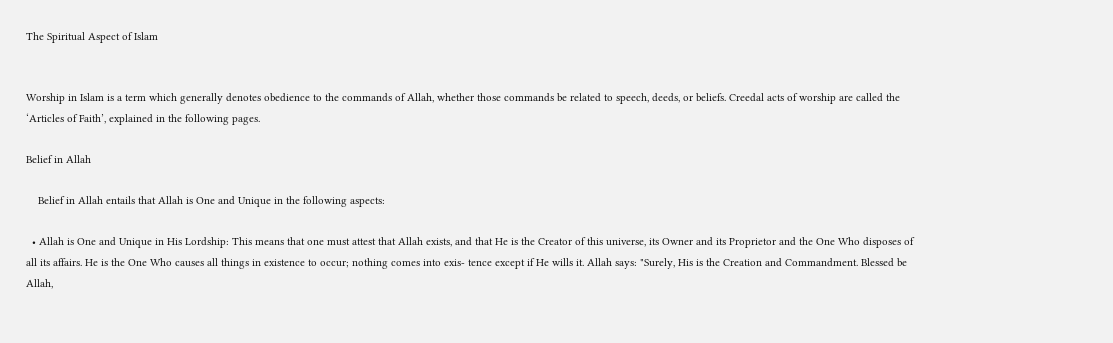The Spiritual Aspect of Islam


Worship in Islam is a term which generally denotes obedience to the commands of Allah, whether those commands be related to speech, deeds, or beliefs. Creedal acts of worship are called the ‘Articles of Faith’, explained in the following pages.

Belief in Allah

    Belief in Allah entails that Allah is One and Unique in the following aspects:

  • Allah is One and Unique in His Lordship: This means that one must attest that Allah exists, and that He is the Creator of this universe, its Owner and its Proprietor and the One Who disposes of all its affairs. He is the One Who causes all things in existence to occur; nothing comes into exis- tence except if He wills it. Allah says: "Surely, His is the Creation and Commandment. Blessed be Allah,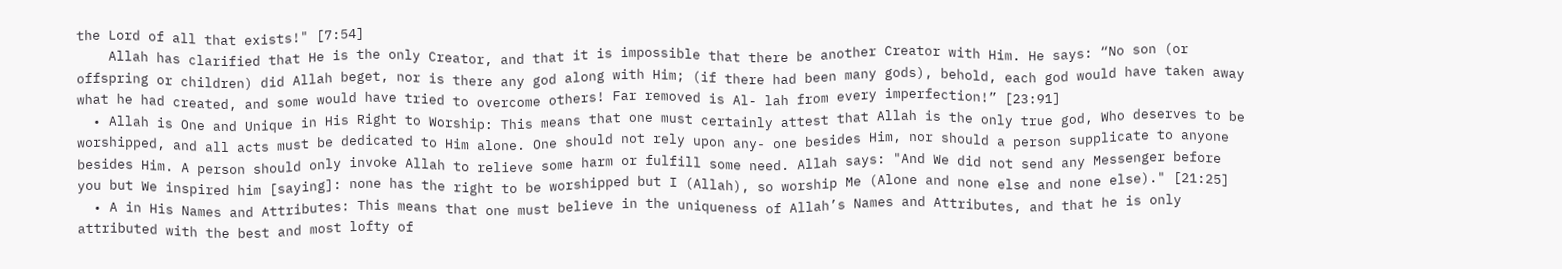the Lord of all that exists!" [7:54]
    Allah has clarified that He is the only Creator, and that it is impossible that there be another Creator with Him. He says: “No son (or offspring or children) did Allah beget, nor is there any god along with Him; (if there had been many gods), behold, each god would have taken away what he had created, and some would have tried to overcome others! Far removed is Al- lah from every imperfection!” [23:91]
  • Allah is One and Unique in His Right to Worship: This means that one must certainly attest that Allah is the only true god, Who deserves to be worshipped, and all acts must be dedicated to Him alone. One should not rely upon any- one besides Him, nor should a person supplicate to anyone besides Him. A person should only invoke Allah to relieve some harm or fulfill some need. Allah says: "And We did not send any Messenger before you but We inspired him [saying]: none has the right to be worshipped but I (Allah), so worship Me (Alone and none else and none else)." [21:25]
  • A in His Names and Attributes: This means that one must believe in the uniqueness of Allah’s Names and Attributes, and that he is only attributed with the best and most lofty of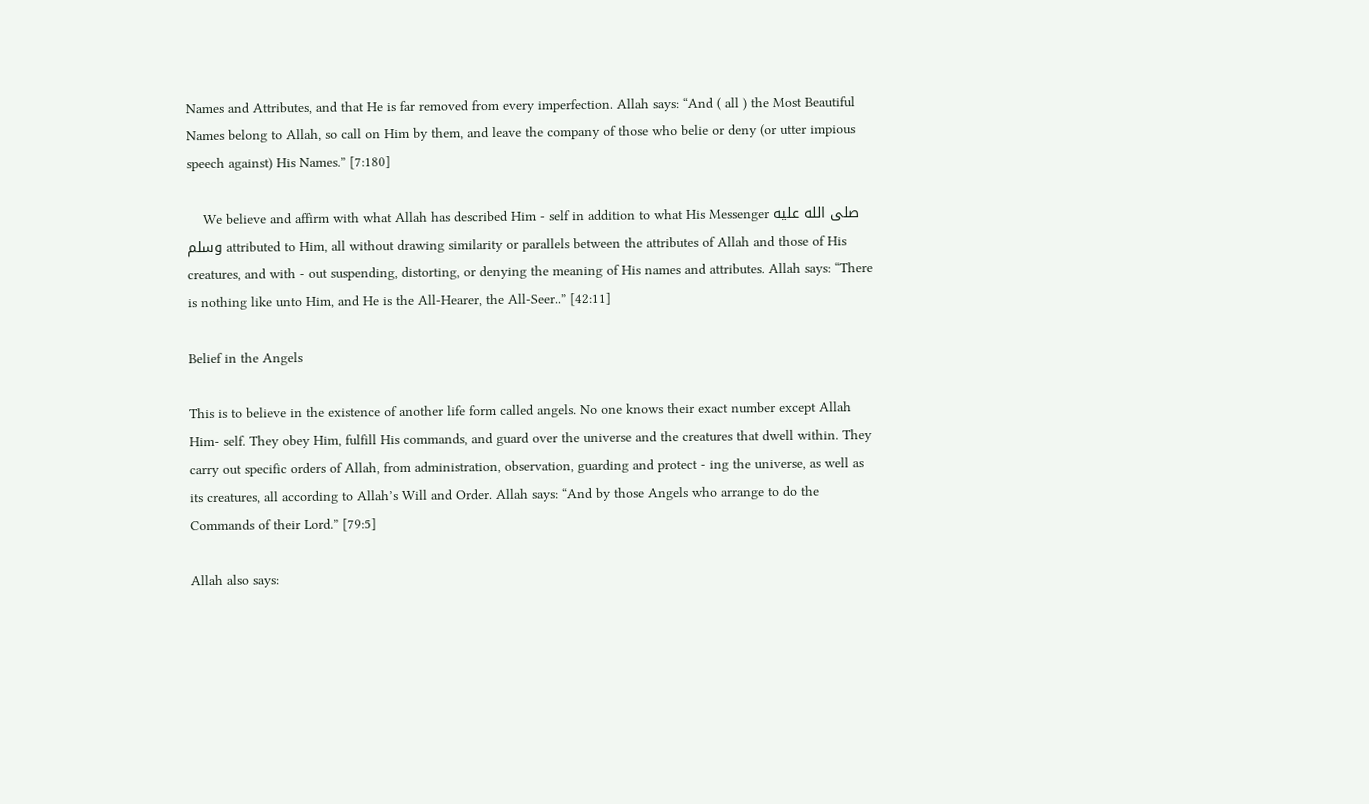Names and Attributes, and that He is far removed from every imperfection. Allah says: “And ( all ) the Most Beautiful Names belong to Allah, so call on Him by them, and leave the company of those who belie or deny (or utter impious speech against) His Names.” [7:180]

    We believe and affirm with what Allah has described Him - self in addition to what His Messenger صلى الله عليه وسلم attributed to Him, all without drawing similarity or parallels between the attributes of Allah and those of His creatures, and with - out suspending, distorting, or denying the meaning of His names and attributes. Allah says: “There is nothing like unto Him, and He is the All-Hearer, the All-Seer..” [42:11]

Belief in the Angels

This is to believe in the existence of another life form called angels. No one knows their exact number except Allah Him- self. They obey Him, fulfill His commands, and guard over the universe and the creatures that dwell within. They carry out specific orders of Allah, from administration, observation, guarding and protect - ing the universe, as well as its creatures, all according to Allah’s Will and Order. Allah says: “And by those Angels who arrange to do the Commands of their Lord.” [79:5]

Allah also says: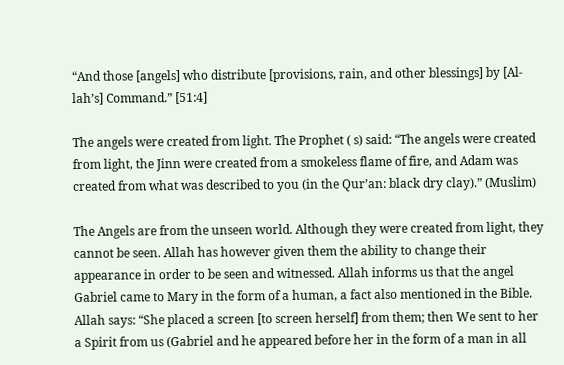“And those [angels] who distribute [provisions, rain, and other blessings] by [Al- lah’s] Command.” [51:4]

The angels were created from light. The Prophet ( s) said: “The angels were created from light, the Jinn were created from a smokeless flame of fire, and Adam was created from what was described to you (in the Qur’an: black dry clay).” (Muslim)

The Angels are from the unseen world. Although they were created from light, they cannot be seen. Allah has however given them the ability to change their appearance in order to be seen and witnessed. Allah informs us that the angel Gabriel came to Mary in the form of a human, a fact also mentioned in the Bible. Allah says: “She placed a screen [to screen herself] from them; then We sent to her a Spirit from us (Gabriel and he appeared before her in the form of a man in all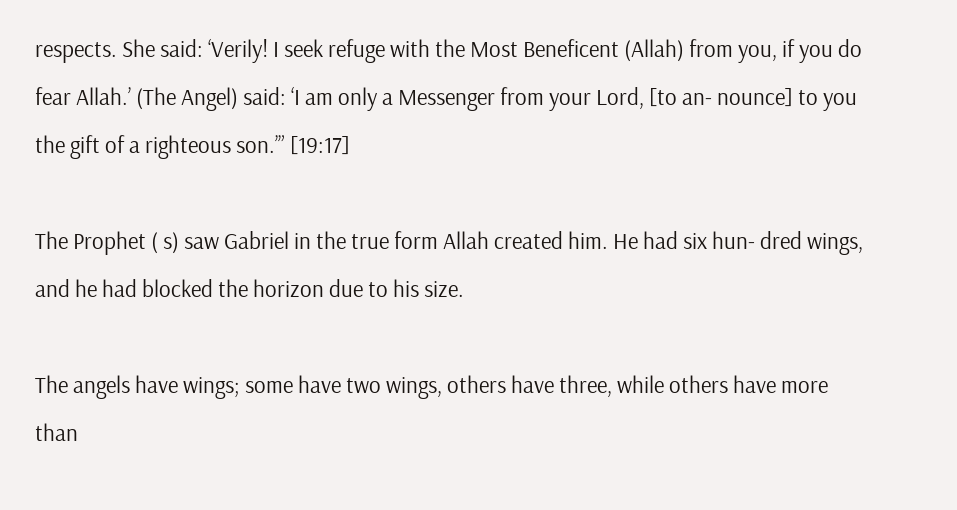respects. She said: ‘Verily! I seek refuge with the Most Beneficent (Allah) from you, if you do fear Allah.’ (The Angel) said: ‘I am only a Messenger from your Lord, [to an- nounce] to you the gift of a righteous son.’” [19:17]

The Prophet ( s) saw Gabriel in the true form Allah created him. He had six hun- dred wings, and he had blocked the horizon due to his size.

The angels have wings; some have two wings, others have three, while others have more than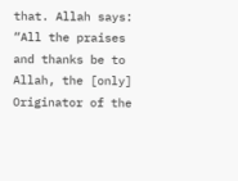that. Allah says: “All the praises and thanks be to Allah, the [only] Originator of the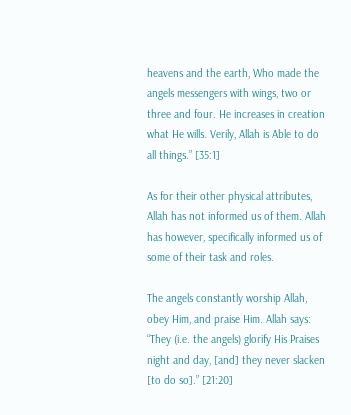heavens and the earth, Who made the angels messengers with wings, two or three and four. He increases in creation what He wills. Verily, Allah is Able to do all things.” [35:1]

As for their other physical attributes, Allah has not informed us of them. Allah has however, specifically informed us of some of their task and roles.

The angels constantly worship Allah, obey Him, and praise Him. Allah says: “They (i.e. the angels) glorify His Praises night and day, [and] they never slacken [to do so].” [21:20]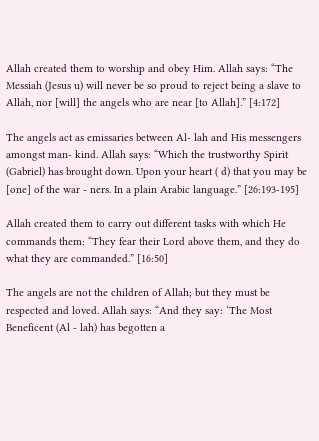Allah created them to worship and obey Him. Allah says: “The Messiah (Jesus u) will never be so proud to reject being a slave to Allah, nor [will] the angels who are near [to Allah].” [4:172]

The angels act as emissaries between Al- lah and His messengers amongst man- kind. Allah says: “Which the trustworthy Spirit (Gabriel) has brought down. Upon your heart ( d) that you may be [one] of the war - ners. In a plain Arabic language.” [26:193-195]

Allah created them to carry out different tasks with which He commands them: “They fear their Lord above them, and they do what they are commanded.” [16:50]

The angels are not the children of Allah; but they must be respected and loved. Allah says: “And they say: ‘The Most Beneficent (Al - lah) has begotten a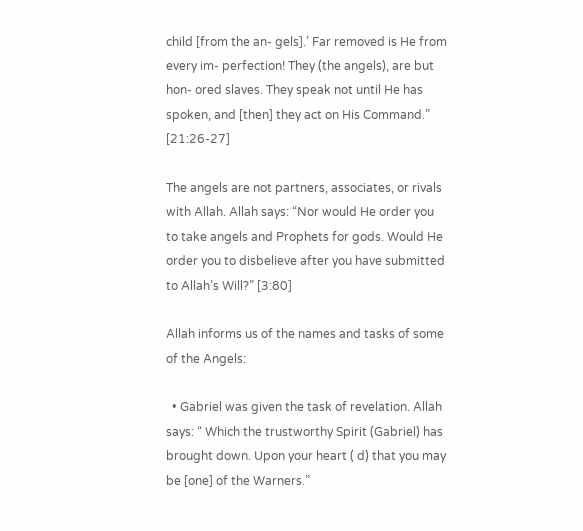child [from the an- gels].’ Far removed is He from every im- perfection! They (the angels), are but hon- ored slaves. They speak not until He has spoken, and [then] they act on His Command.” [21:26-27]

The angels are not partners, associates, or rivals with Allah. Allah says: “Nor would He order you to take angels and Prophets for gods. Would He order you to disbelieve after you have submitted to Allah’s Will?” [3:80]

Allah informs us of the names and tasks of some of the Angels:

  • Gabriel was given the task of revelation. Allah says: “ Which the trustworthy Spirit (Gabriel) has brought down. Upon your heart ( d) that you may be [one] of the Warners.”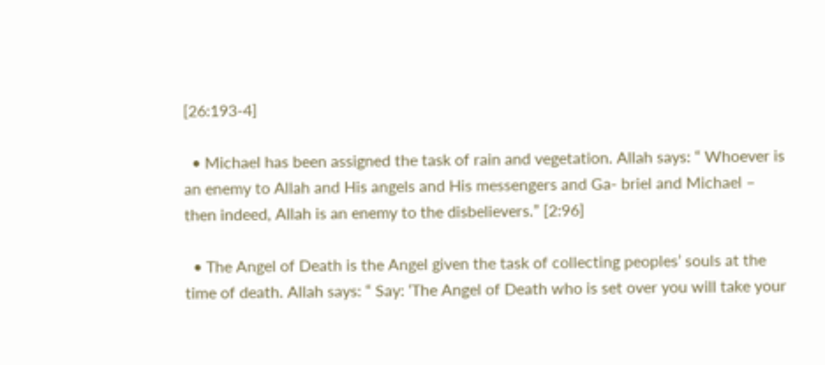[26:193-4]

  • Michael has been assigned the task of rain and vegetation. Allah says: “ Whoever is an enemy to Allah and His angels and His messengers and Ga- briel and Michael – then indeed, Allah is an enemy to the disbelievers.” [2:96]

  • The Angel of Death is the Angel given the task of collecting peoples’ souls at the time of death. Allah says: “ Say: ‘The Angel of Death who is set over you will take your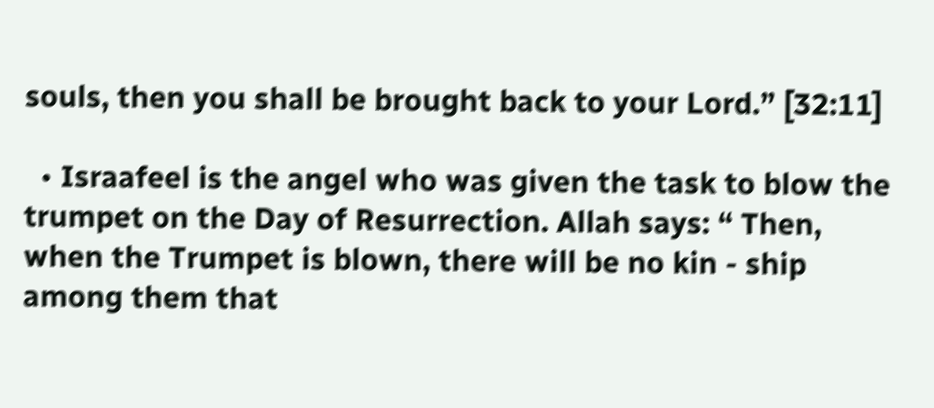souls, then you shall be brought back to your Lord.” [32:11]

  • Israafeel is the angel who was given the task to blow the trumpet on the Day of Resurrection. Allah says: “ Then, when the Trumpet is blown, there will be no kin - ship among them that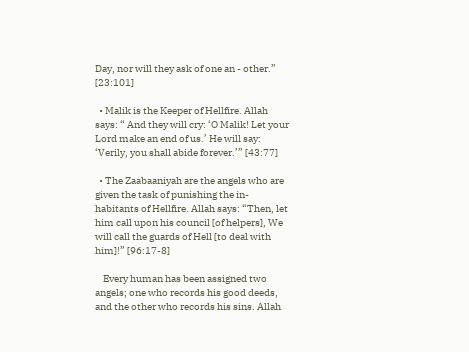Day, nor will they ask of one an - other.” [23:101]

  • Malik is the Keeper of Hellfire. Allah says: “ And they will cry: ‘O Malik! Let your Lord make an end of us.’ He will say: ‘Verily, you shall abide forever.’” [43:77]

  • The Zaabaaniyah are the angels who are given the task of punishing the in- habitants of Hellfire. Allah says: “Then, let him call upon his council [of helpers], We will call the guards of Hell [to deal with him]!” [96:17-8]

    Every human has been assigned two angels; one who records his good deeds, and the other who records his sins. Allah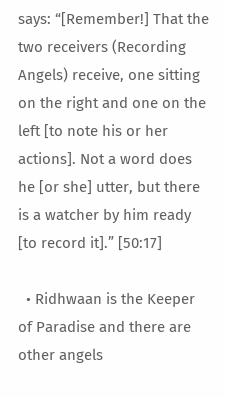says: “[Remember!] That the two receivers (Recording Angels) receive, one sitting on the right and one on the left [to note his or her actions]. Not a word does he [or she] utter, but there is a watcher by him ready [to record it].” [50:17]

  • Ridhwaan is the Keeper of Paradise and there are other angels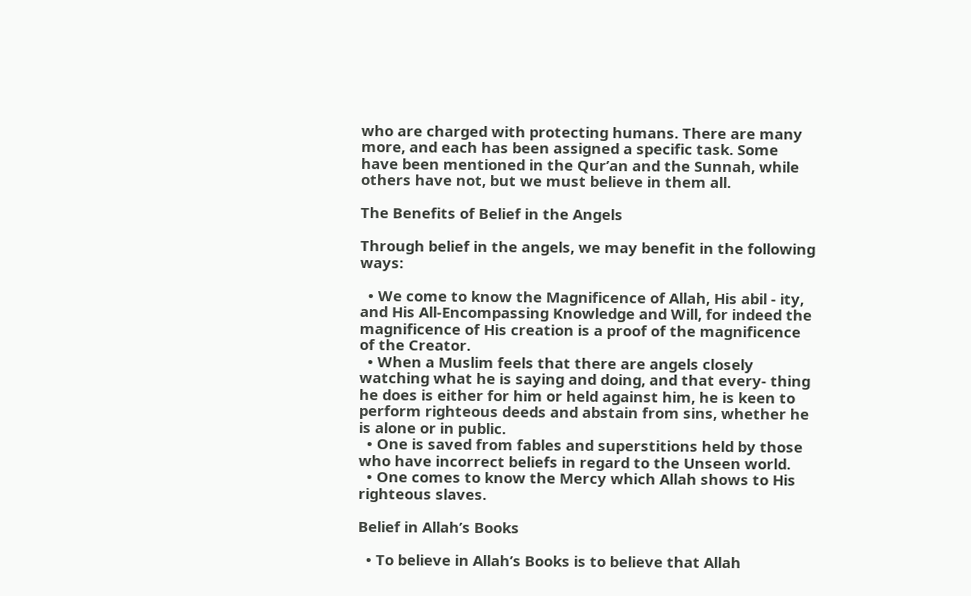who are charged with protecting humans. There are many more, and each has been assigned a specific task. Some have been mentioned in the Qur’an and the Sunnah, while others have not, but we must believe in them all.

The Benefits of Belief in the Angels

Through belief in the angels, we may benefit in the following ways:

  • We come to know the Magnificence of Allah, His abil - ity, and His All-Encompassing Knowledge and Will, for indeed the magnificence of His creation is a proof of the magnificence of the Creator.
  • When a Muslim feels that there are angels closely watching what he is saying and doing, and that every- thing he does is either for him or held against him, he is keen to perform righteous deeds and abstain from sins, whether he is alone or in public.
  • One is saved from fables and superstitions held by those who have incorrect beliefs in regard to the Unseen world.
  • One comes to know the Mercy which Allah shows to His righteous slaves.

Belief in Allah’s Books

  • To believe in Allah’s Books is to believe that Allah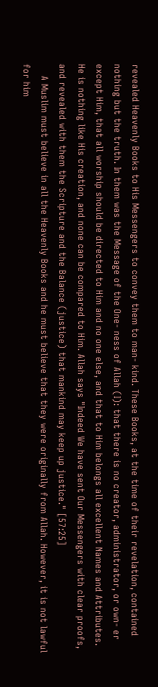revealed Heavenly Books to His Messengers to convey them to man- kind. These Books, at the time of their revelation, contained nothing but the truth. In them was the Message of the One- ness of Allah (I): that there is no creator, administrator, or own- er except Him, that all worship should be directed to Him and no one else, and that to Him belongs all excellent Names and Attributes. He is nothing like His creation, and none can be compared to Him. Allah says "Indeed We have sent Our Messengers with clear proofs, and revealed with them the Scripture and the Balance (justice) that mankind may keep up justice." [57:25]
    A Muslim must believe in all the Heavenly Books and he must believe that they were originally from Allah. However, it is not lawful for him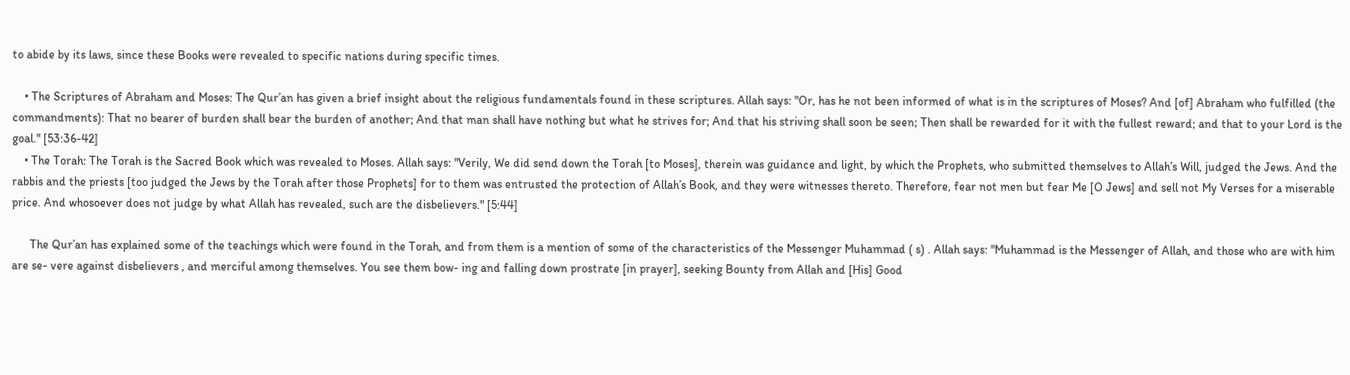to abide by its laws, since these Books were revealed to specific nations during specific times.

    • The Scriptures of Abraham and Moses: The Qur’an has given a brief insight about the religious fundamentals found in these scriptures. Allah says: "Or, has he not been informed of what is in the scriptures of Moses? And [of] Abraham who fulfilled (the commandments): That no bearer of burden shall bear the burden of another; And that man shall have nothing but what he strives for; And that his striving shall soon be seen; Then shall be rewarded for it with the fullest reward; and that to your Lord is the goal." [53:36-42]
    • The Torah: The Torah is the Sacred Book which was revealed to Moses. Allah says: "Verily, We did send down the Torah [to Moses], therein was guidance and light, by which the Prophets, who submitted themselves to Allah’s Will, judged the Jews. And the rabbis and the priests [too judged the Jews by the Torah after those Prophets] for to them was entrusted the protection of Allah’s Book, and they were witnesses thereto. Therefore, fear not men but fear Me [O Jews] and sell not My Verses for a miserable price. And whosoever does not judge by what Allah has revealed, such are the disbelievers." [5:44]

      The Qur’an has explained some of the teachings which were found in the Torah, and from them is a mention of some of the characteristics of the Messenger Muhammad ( s) . Allah says: "Muhammad is the Messenger of Allah, and those who are with him are se- vere against disbelievers , and merciful among themselves. You see them bow- ing and falling down prostrate [in prayer], seeking Bounty from Allah and [His] Good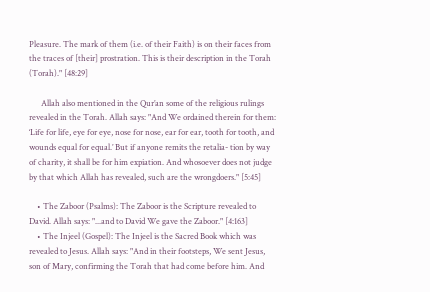Pleasure. The mark of them (i.e. of their Faith) is on their faces from the traces of [their] prostration. This is their description in the Torah (Torah)." [48:29]

      Allah also mentioned in the Qur’an some of the religious rulings revealed in the Torah. Allah says: "And We ordained therein for them: ‘Life for life, eye for eye, nose for nose, ear for ear, tooth for tooth, and wounds equal for equal.’ But if anyone remits the retalia- tion by way of charity, it shall be for him expiation. And whosoever does not judge by that which Allah has revealed, such are the wrongdoers." [5:45]

    • The Zaboor (Psalms): The Zaboor is the Scripture revealed to David. Allah says: "...and to David We gave the Zaboor." [4:163]
    • The Injeel (Gospel): The Injeel is the Sacred Book which was revealed to Jesus. Allah says: "And in their footsteps, We sent Jesus, son of Mary, confirming the Torah that had come before him. And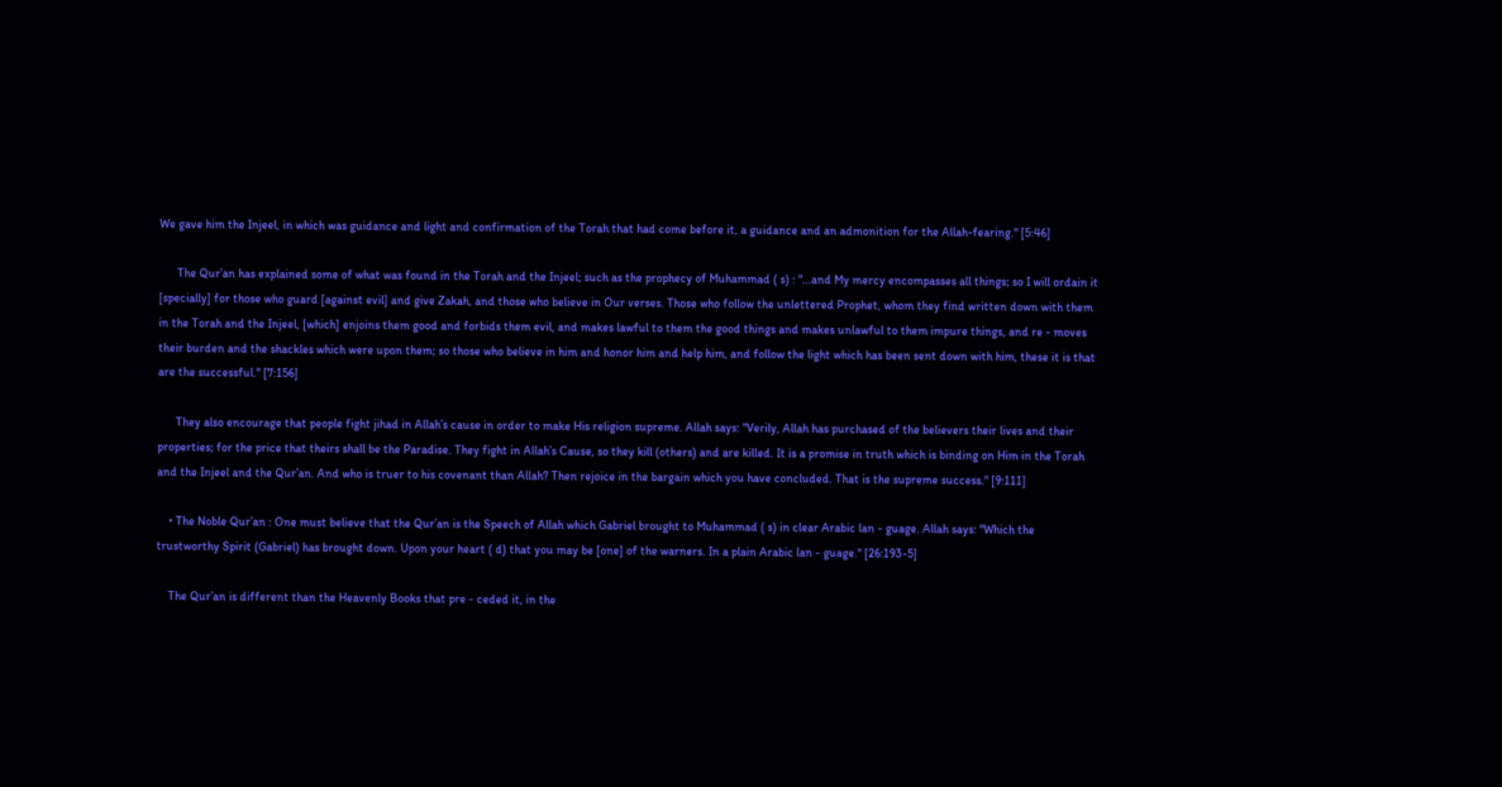We gave him the Injeel, in which was guidance and light and confirmation of the Torah that had come before it, a guidance and an admonition for the Allah-fearing." [5:46]

      The Qur’an has explained some of what was found in the Torah and the Injeel; such as the prophecy of Muhammad ( s) : "...and My mercy encompasses all things; so I will ordain it [specially] for those who guard [against evil] and give Zakah, and those who believe in Our verses. Those who follow the unlettered Prophet, whom they find written down with them in the Torah and the Injeel, [which] enjoins them good and forbids them evil, and makes lawful to them the good things and makes unlawful to them impure things, and re - moves their burden and the shackles which were upon them; so those who believe in him and honor him and help him, and follow the light which has been sent down with him, these it is that are the successful." [7:156]

      They also encourage that people fight jihad in Allah’s cause in order to make His religion supreme. Allah says: "Verily, Allah has purchased of the believers their lives and their properties; for the price that theirs shall be the Paradise. They fight in Allah’s Cause, so they kill (others) and are killed. It is a promise in truth which is binding on Him in the Torah and the Injeel and the Qur’an. And who is truer to his covenant than Allah? Then rejoice in the bargain which you have concluded. That is the supreme success." [9:111]

    • The Noble Qur’an : One must believe that the Qur’an is the Speech of Allah which Gabriel brought to Muhammad ( s) in clear Arabic lan - guage. Allah says: "Which the trustworthy Spirit (Gabriel) has brought down. Upon your heart ( d) that you may be [one] of the warners. In a plain Arabic lan - guage." [26:193-5]

    The Qur’an is different than the Heavenly Books that pre - ceded it, in the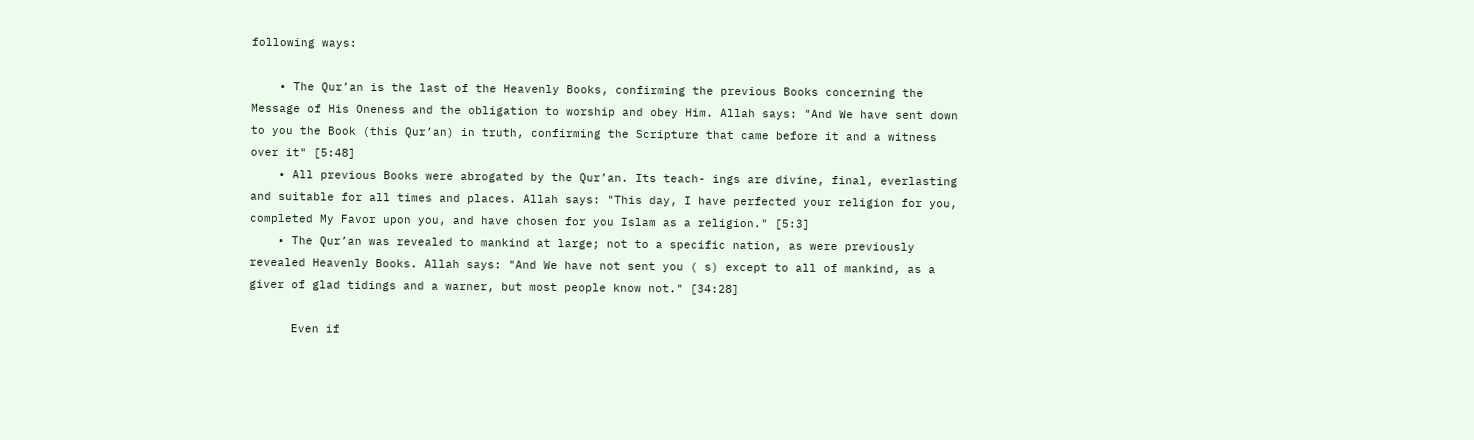following ways:

    • The Qur’an is the last of the Heavenly Books, confirming the previous Books concerning the Message of His Oneness and the obligation to worship and obey Him. Allah says: "And We have sent down to you the Book (this Qur’an) in truth, confirming the Scripture that came before it and a witness over it" [5:48]
    • All previous Books were abrogated by the Qur’an. Its teach- ings are divine, final, everlasting and suitable for all times and places. Allah says: "This day, I have perfected your religion for you, completed My Favor upon you, and have chosen for you Islam as a religion." [5:3]
    • The Qur’an was revealed to mankind at large; not to a specific nation, as were previously revealed Heavenly Books. Allah says: "And We have not sent you ( s) except to all of mankind, as a giver of glad tidings and a warner, but most people know not." [34:28]

      Even if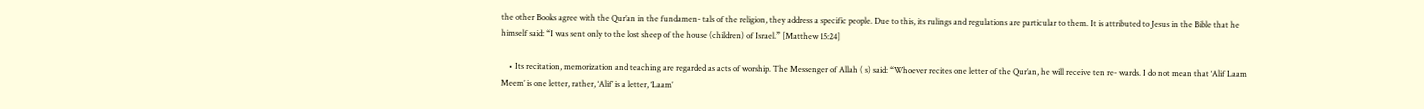the other Books agree with the Qur’an in the fundamen- tals of the religion, they address a specific people. Due to this, its rulings and regulations are particular to them. It is attributed to Jesus in the Bible that he himself said: “I was sent only to the lost sheep of the house (children) of Israel.” [Matthew 15:24]

    • Its recitation, memorization and teaching are regarded as acts of worship. The Messenger of Allah ( s) said: “Whoever recites one letter of the Qur’an, he will receive ten re- wards. I do not mean that ‘Alif Laam Meem’ is one letter, rather, ‘Alif’ is a letter, ‘Laam’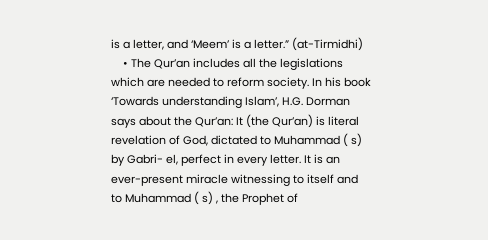is a letter, and ‘Meem’ is a letter.” (at-Tirmidhi)
    • The Qur’an includes all the legislations which are needed to reform society. In his book ‘Towards understanding Islam’, H.G. Dorman says about the Qur’an: It (the Qur’an) is literal revelation of God, dictated to Muhammad ( s) by Gabri- el, perfect in every letter. It is an ever-present miracle witnessing to itself and to Muhammad ( s) , the Prophet of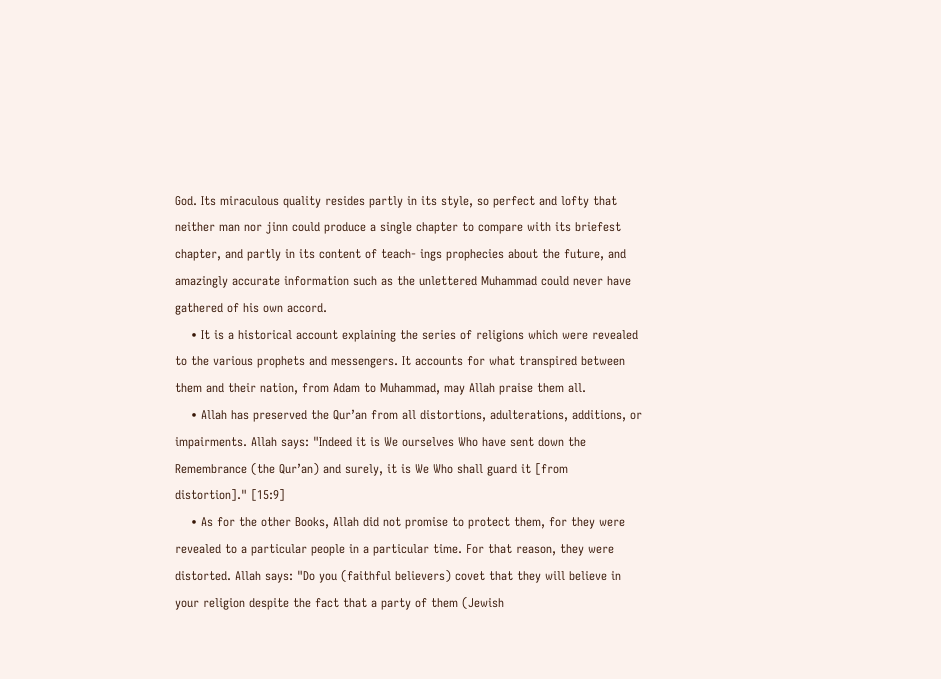God. Its miraculous quality resides partly in its style, so perfect and lofty that neither man nor jinn could produce a single chapter to compare with its briefest chapter, and partly in its content of teach- ings prophecies about the future, and amazingly accurate information such as the unlettered Muhammad could never have gathered of his own accord.
    • It is a historical account explaining the series of religions which were revealed to the various prophets and messengers. It accounts for what transpired between them and their nation, from Adam to Muhammad, may Allah praise them all.
    • Allah has preserved the Qur’an from all distortions, adulterations, additions, or impairments. Allah says: "Indeed it is We ourselves Who have sent down the Remembrance (the Qur’an) and surely, it is We Who shall guard it [from distortion]." [15:9]
    • As for the other Books, Allah did not promise to protect them, for they were revealed to a particular people in a particular time. For that reason, they were distorted. Allah says: "Do you (faithful believers) covet that they will believe in your religion despite the fact that a party of them (Jewish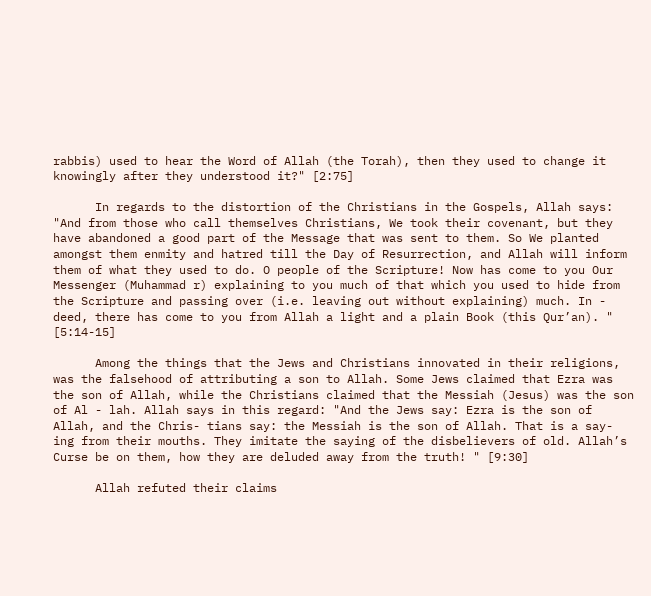rabbis) used to hear the Word of Allah (the Torah), then they used to change it knowingly after they understood it?" [2:75]

      In regards to the distortion of the Christians in the Gospels, Allah says: "And from those who call themselves Christians, We took their covenant, but they have abandoned a good part of the Message that was sent to them. So We planted amongst them enmity and hatred till the Day of Resurrection, and Allah will inform them of what they used to do. O people of the Scripture! Now has come to you Our Messenger (Muhammad r) explaining to you much of that which you used to hide from the Scripture and passing over (i.e. leaving out without explaining) much. In - deed, there has come to you from Allah a light and a plain Book (this Qur’an). " [5:14-15]

      Among the things that the Jews and Christians innovated in their religions, was the falsehood of attributing a son to Allah. Some Jews claimed that Ezra was the son of Allah, while the Christians claimed that the Messiah (Jesus) was the son of Al - lah. Allah says in this regard: "And the Jews say: Ezra is the son of Allah, and the Chris- tians say: the Messiah is the son of Allah. That is a say- ing from their mouths. They imitate the saying of the disbelievers of old. Allah’s Curse be on them, how they are deluded away from the truth! " [9:30]

      Allah refuted their claims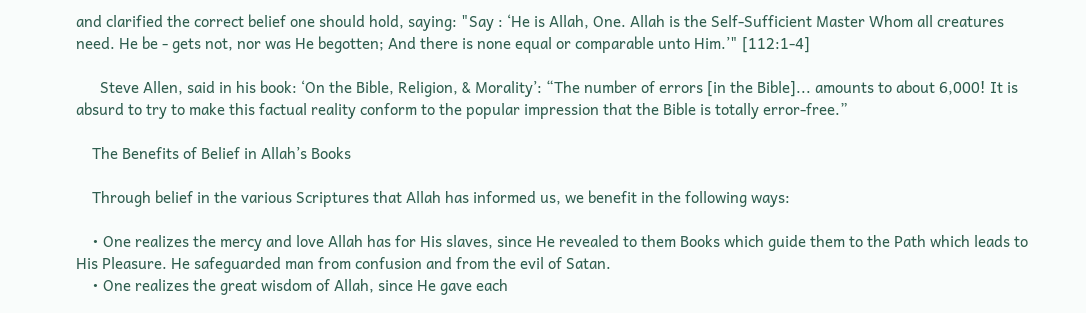and clarified the correct belief one should hold, saying: "Say : ‘He is Allah, One. Allah is the Self-Sufficient Master Whom all creatures need. He be - gets not, nor was He begotten; And there is none equal or comparable unto Him.’" [112:1-4]

      Steve Allen, said in his book: ‘On the Bible, Religion, & Morality’: “The number of errors [in the Bible]... amounts to about 6,000! It is absurd to try to make this factual reality conform to the popular impression that the Bible is totally error-free.”

    The Benefits of Belief in Allah’s Books

    Through belief in the various Scriptures that Allah has informed us, we benefit in the following ways:

    • One realizes the mercy and love Allah has for His slaves, since He revealed to them Books which guide them to the Path which leads to His Pleasure. He safeguarded man from confusion and from the evil of Satan.
    • One realizes the great wisdom of Allah, since He gave each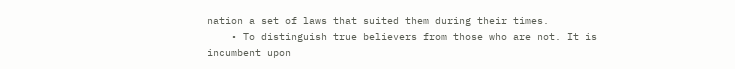nation a set of laws that suited them during their times.
    • To distinguish true believers from those who are not. It is incumbent upon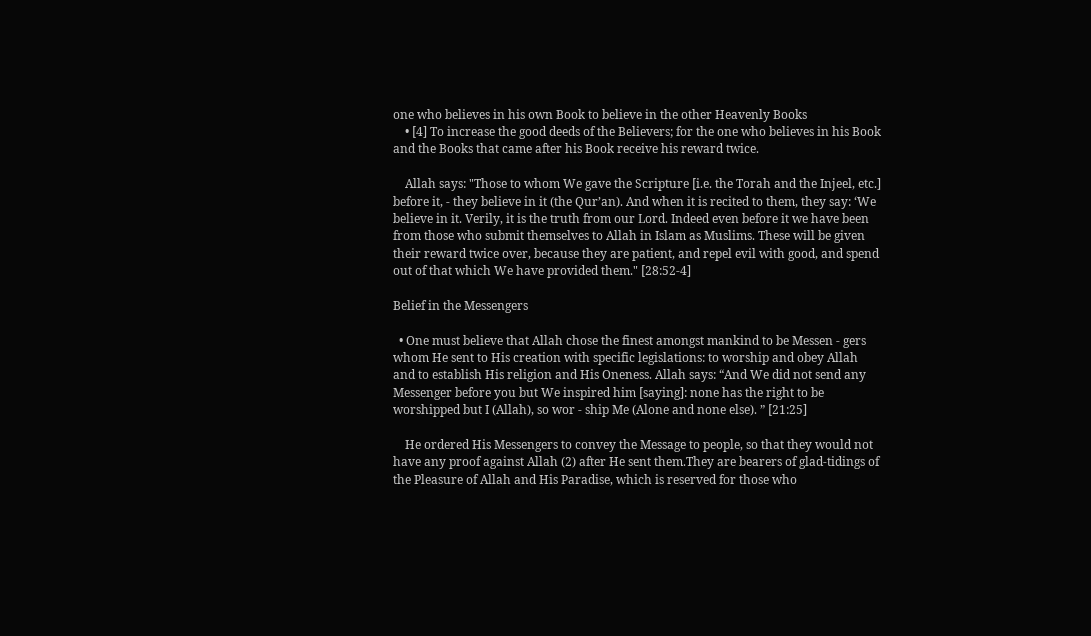one who believes in his own Book to believe in the other Heavenly Books
    • [4] To increase the good deeds of the Believers; for the one who believes in his Book and the Books that came after his Book receive his reward twice.

    Allah says: "Those to whom We gave the Scripture [i.e. the Torah and the Injeel, etc.] before it, - they believe in it (the Qur’an). And when it is recited to them, they say: ‘We believe in it. Verily, it is the truth from our Lord. Indeed even before it we have been from those who submit themselves to Allah in Islam as Muslims. These will be given their reward twice over, because they are patient, and repel evil with good, and spend out of that which We have provided them." [28:52-4]

Belief in the Messengers

  • One must believe that Allah chose the finest amongst mankind to be Messen - gers whom He sent to His creation with specific legislations: to worship and obey Allah and to establish His religion and His Oneness. Allah says: “And We did not send any Messenger before you but We inspired him [saying]: none has the right to be worshipped but I (Allah), so wor - ship Me (Alone and none else). ” [21:25]

    He ordered His Messengers to convey the Message to people, so that they would not have any proof against Allah (2) after He sent them.They are bearers of glad-tidings of the Pleasure of Allah and His Paradise, which is reserved for those who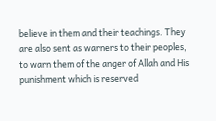believe in them and their teachings. They are also sent as warners to their peoples, to warn them of the anger of Allah and His punishment which is reserved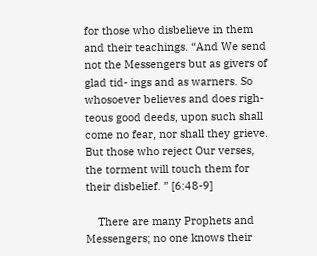for those who disbelieve in them and their teachings. “And We send not the Messengers but as givers of glad tid- ings and as warners. So whosoever believes and does righ- teous good deeds, upon such shall come no fear, nor shall they grieve. But those who reject Our verses, the torment will touch them for their disbelief. ” [6:48-9]

    There are many Prophets and Messengers; no one knows their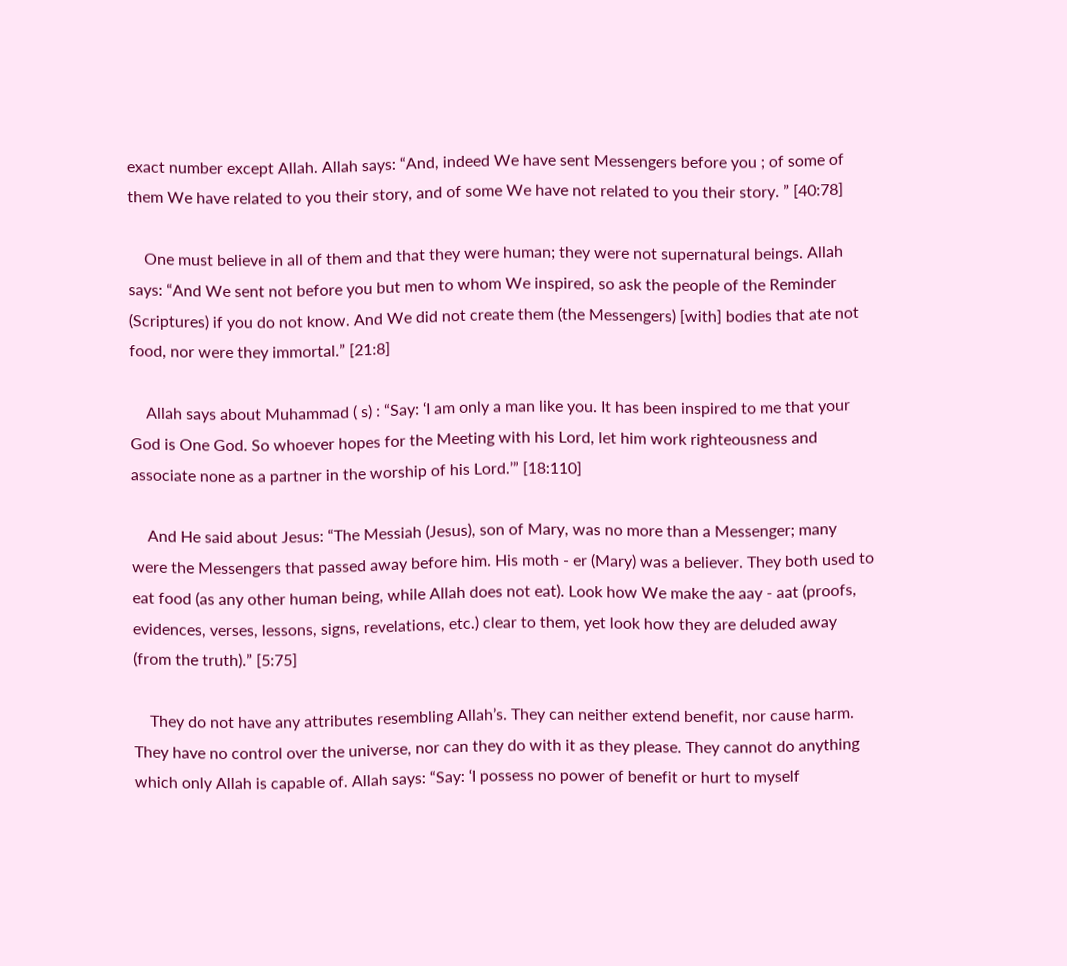exact number except Allah. Allah says: “And, indeed We have sent Messengers before you ; of some of them We have related to you their story, and of some We have not related to you their story. ” [40:78]

    One must believe in all of them and that they were human; they were not supernatural beings. Allah says: “And We sent not before you but men to whom We inspired, so ask the people of the Reminder (Scriptures) if you do not know. And We did not create them (the Messengers) [with] bodies that ate not food, nor were they immortal.” [21:8]

    Allah says about Muhammad ( s) : “Say: ‘I am only a man like you. It has been inspired to me that your God is One God. So whoever hopes for the Meeting with his Lord, let him work righteousness and associate none as a partner in the worship of his Lord.’” [18:110]

    And He said about Jesus: “The Messiah (Jesus), son of Mary, was no more than a Messenger; many were the Messengers that passed away before him. His moth - er (Mary) was a believer. They both used to eat food (as any other human being, while Allah does not eat). Look how We make the aay - aat (proofs, evidences, verses, lessons, signs, revelations, etc.) clear to them, yet look how they are deluded away (from the truth).” [5:75]

    They do not have any attributes resembling Allah’s. They can neither extend benefit, nor cause harm. They have no control over the universe, nor can they do with it as they please. They cannot do anything which only Allah is capable of. Allah says: “Say: ‘I possess no power of benefit or hurt to myself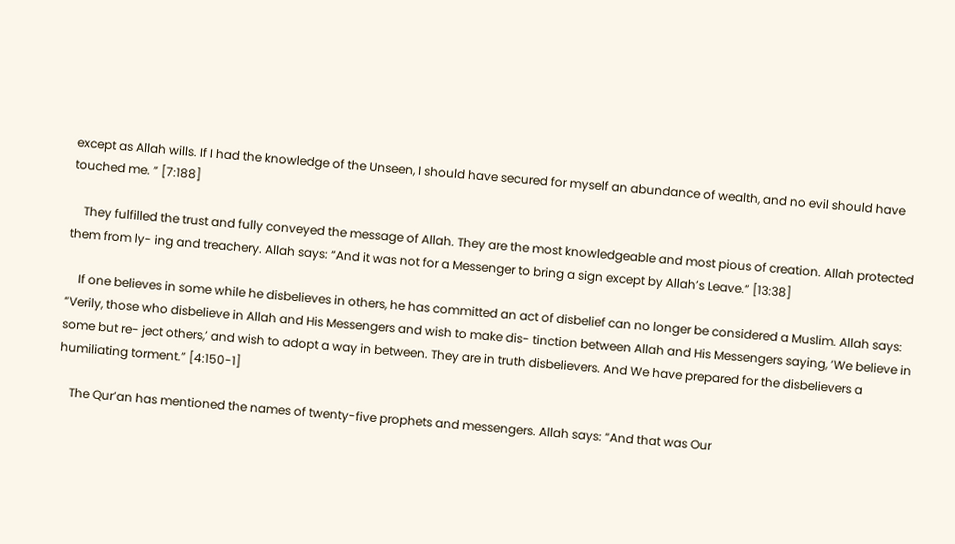except as Allah wills. If I had the knowledge of the Unseen, I should have secured for myself an abundance of wealth, and no evil should have touched me. ” [7:188]

    They fulfilled the trust and fully conveyed the message of Allah. They are the most knowledgeable and most pious of creation. Allah protected them from ly- ing and treachery. Allah says: “And it was not for a Messenger to bring a sign except by Allah’s Leave.” [13:38]

    If one believes in some while he disbelieves in others, he has committed an act of disbelief can no longer be considered a Muslim. Allah says: “Verily, those who disbelieve in Allah and His Messengers and wish to make dis- tinction between Allah and His Messengers saying, ‘We believe in some but re- ject others,’ and wish to adopt a way in between. They are in truth disbelievers. And We have prepared for the disbelievers a humiliating torment.” [4:150-1]

    The Qur’an has mentioned the names of twenty-five prophets and messengers. Allah says: “And that was Our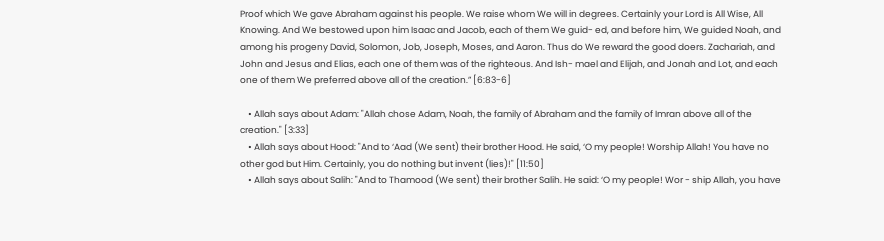Proof which We gave Abraham against his people. We raise whom We will in degrees. Certainly your Lord is All Wise, All Knowing. And We bestowed upon him Isaac and Jacob, each of them We guid- ed, and before him, We guided Noah, and among his progeny David, Solomon, Job, Joseph, Moses, and Aaron. Thus do We reward the good doers. Zachariah, and John and Jesus and Elias, each one of them was of the righteous. And Ish- mael and Elijah, and Jonah and Lot, and each one of them We preferred above all of the creation.” [6:83-6]

    • Allah says about Adam: "Allah chose Adam, Noah, the family of Abraham and the family of Imran above all of the creation." [3:33]
    • Allah says about Hood: "And to ‘Aad (We sent) their brother Hood. He said, ‘O my people! Worship Allah! You have no other god but Him. Certainly, you do nothing but invent (lies)!" [11:50]
    • Allah says about Salih: "And to Thamood (We sent) their brother Salih. He said: ‘O my people! Wor - ship Allah, you have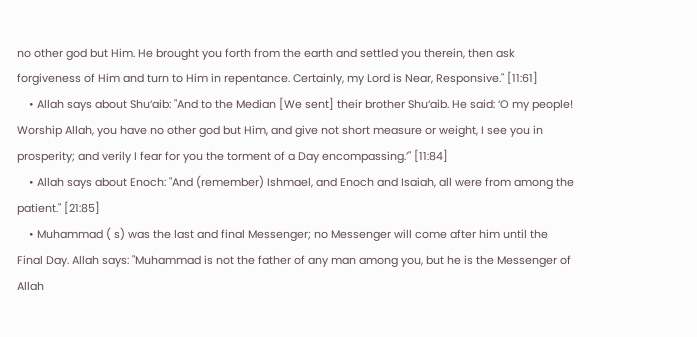no other god but Him. He brought you forth from the earth and settled you therein, then ask forgiveness of Him and turn to Him in repentance. Certainly, my Lord is Near, Responsive." [11:61]
    • Allah says about Shu‘aib: "And to the Median [We sent] their brother Shu‘aib. He said: ‘O my people! Worship Allah, you have no other god but Him, and give not short measure or weight, I see you in prosperity; and verily I fear for you the torment of a Day encompassing.’" [11:84]
    • Allah says about Enoch: "And (remember) Ishmael, and Enoch and Isaiah, all were from among the patient." [21:85]
    • Muhammad ( s) was the last and final Messenger; no Messenger will come after him until the Final Day. Allah says: "Muhammad is not the father of any man among you, but he is the Messenger of Allah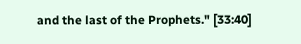and the last of the Prophets." [33:40]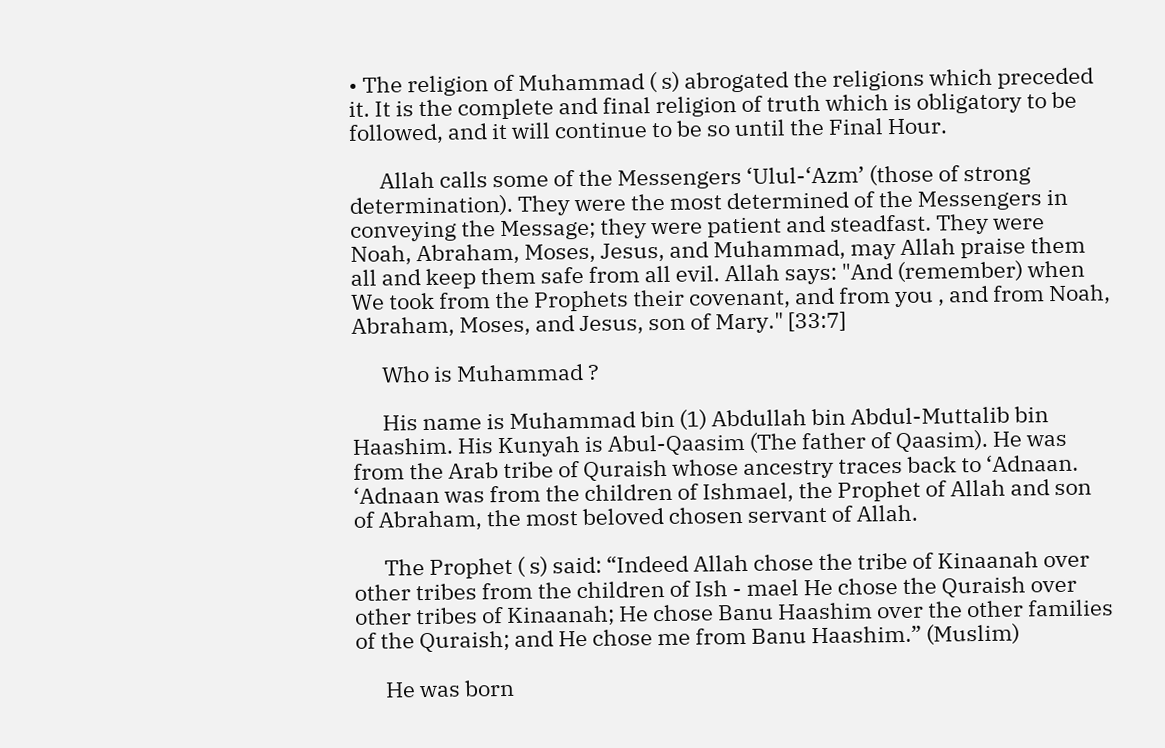• The religion of Muhammad ( s) abrogated the religions which preceded it. It is the complete and final religion of truth which is obligatory to be followed, and it will continue to be so until the Final Hour.

      Allah calls some of the Messengers ‘Ulul-‘Azm’ (those of strong determination). They were the most determined of the Messengers in conveying the Message; they were patient and steadfast. They were Noah, Abraham, Moses, Jesus, and Muhammad, may Allah praise them all and keep them safe from all evil. Allah says: "And (remember) when We took from the Prophets their covenant, and from you , and from Noah, Abraham, Moses, and Jesus, son of Mary." [33:7]

      Who is Muhammad ?

      His name is Muhammad bin (1) Abdullah bin Abdul-Muttalib bin Haashim. His Kunyah is Abul-Qaasim (The father of Qaasim). He was from the Arab tribe of Quraish whose ancestry traces back to ‘Adnaan. ‘Adnaan was from the children of Ishmael, the Prophet of Allah and son of Abraham, the most beloved chosen servant of Allah.

      The Prophet ( s) said: “Indeed Allah chose the tribe of Kinaanah over other tribes from the children of Ish - mael He chose the Quraish over other tribes of Kinaanah; He chose Banu Haashim over the other families of the Quraish; and He chose me from Banu Haashim.” (Muslim)

      He was born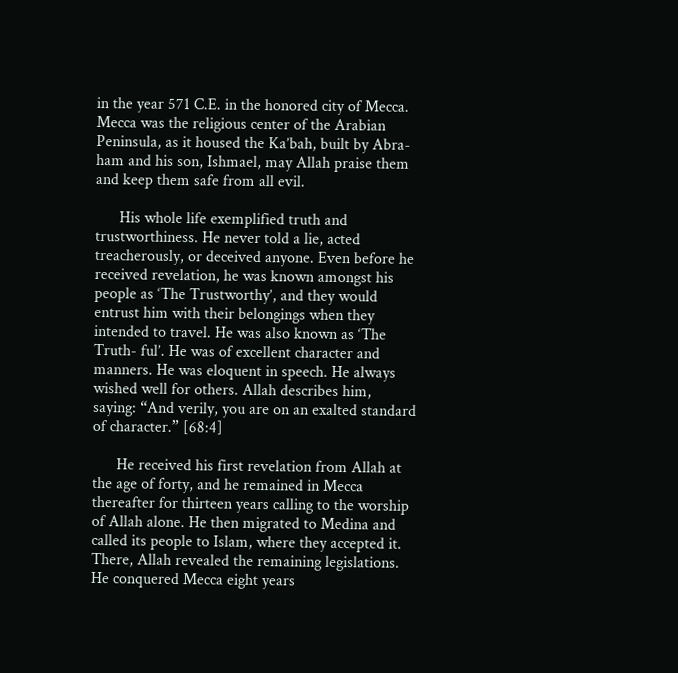in the year 571 C.E. in the honored city of Mecca. Mecca was the religious center of the Arabian Peninsula, as it housed the Ka’bah, built by Abra- ham and his son, Ishmael, may Allah praise them and keep them safe from all evil.

      His whole life exemplified truth and trustworthiness. He never told a lie, acted treacherously, or deceived anyone. Even before he received revelation, he was known amongst his people as ‘The Trustworthy’, and they would entrust him with their belongings when they intended to travel. He was also known as ‘The Truth- ful’. He was of excellent character and manners. He was eloquent in speech. He always wished well for others. Allah describes him, saying: “And verily, you are on an exalted standard of character.” [68:4]

      He received his first revelation from Allah at the age of forty, and he remained in Mecca thereafter for thirteen years calling to the worship of Allah alone. He then migrated to Medina and called its people to Islam, where they accepted it. There, Allah revealed the remaining legislations. He conquered Mecca eight years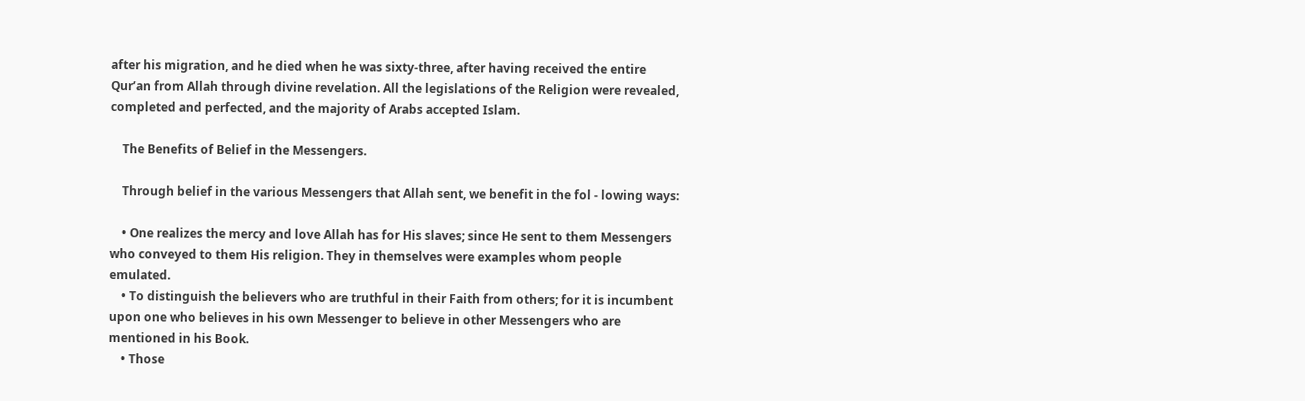after his migration, and he died when he was sixty-three, after having received the entire Qur’an from Allah through divine revelation. All the legislations of the Religion were revealed, completed and perfected, and the majority of Arabs accepted Islam.

    The Benefits of Belief in the Messengers.

    Through belief in the various Messengers that Allah sent, we benefit in the fol - lowing ways:

    • One realizes the mercy and love Allah has for His slaves; since He sent to them Messengers who conveyed to them His religion. They in themselves were examples whom people emulated.
    • To distinguish the believers who are truthful in their Faith from others; for it is incumbent upon one who believes in his own Messenger to believe in other Messengers who are mentioned in his Book.
    • Those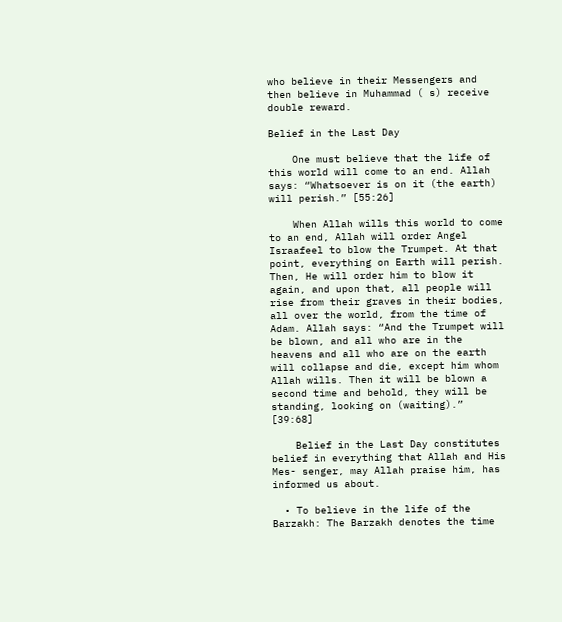who believe in their Messengers and then believe in Muhammad ( s) receive double reward.

Belief in the Last Day

    One must believe that the life of this world will come to an end. Allah says: “Whatsoever is on it (the earth) will perish.” [55:26]

    When Allah wills this world to come to an end, Allah will order Angel Israafeel to blow the Trumpet. At that point, everything on Earth will perish. Then, He will order him to blow it again, and upon that, all people will rise from their graves in their bodies, all over the world, from the time of Adam. Allah says: “And the Trumpet will be blown, and all who are in the heavens and all who are on the earth will collapse and die, except him whom Allah wills. Then it will be blown a second time and behold, they will be standing, looking on (waiting).” [39:68]

    Belief in the Last Day constitutes belief in everything that Allah and His Mes- senger, may Allah praise him, has informed us about.

  • To believe in the life of the Barzakh: The Barzakh denotes the time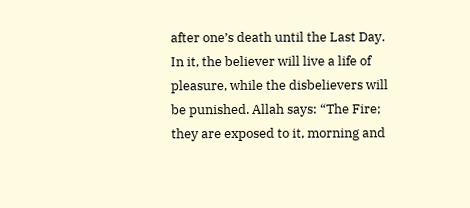after one’s death until the Last Day. In it, the believer will live a life of pleasure, while the disbelievers will be punished. Allah says: “The Fire; they are exposed to it, morning and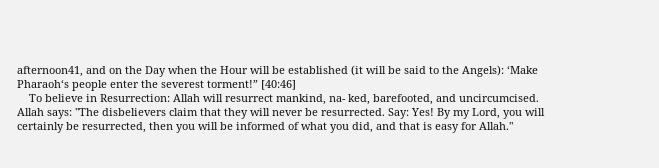afternoon41, and on the Day when the Hour will be established (it will be said to the Angels): ‘Make Pharaoh‘s people enter the severest torment!” [40:46]
    To believe in Resurrection: Allah will resurrect mankind, na- ked, barefooted, and uncircumcised. Allah says: "The disbelievers claim that they will never be resurrected. Say: Yes! By my Lord, you will certainly be resurrected, then you will be informed of what you did, and that is easy for Allah."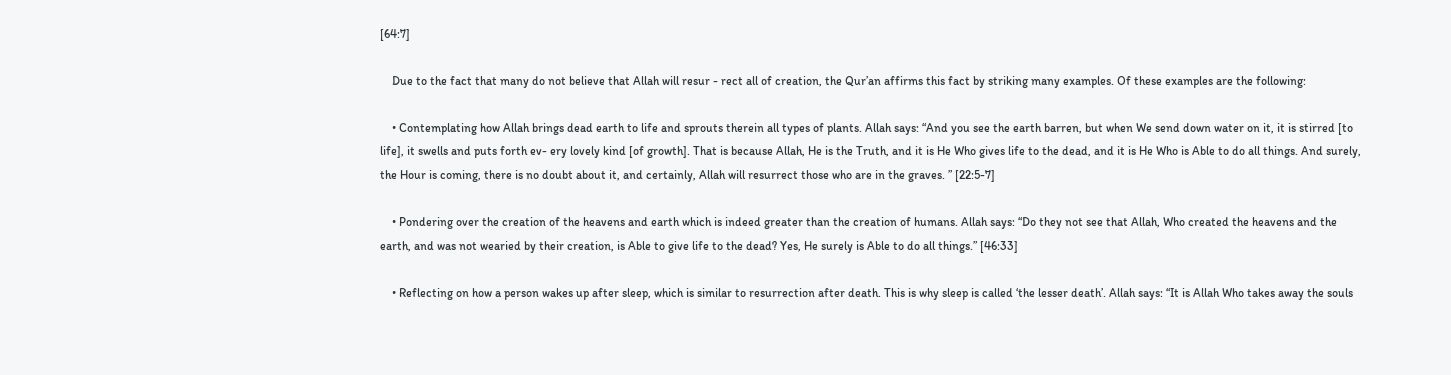[64:7]

    Due to the fact that many do not believe that Allah will resur - rect all of creation, the Qur’an affirms this fact by striking many examples. Of these examples are the following:

    • Contemplating how Allah brings dead earth to life and sprouts therein all types of plants. Allah says: “And you see the earth barren, but when We send down water on it, it is stirred [to life], it swells and puts forth ev- ery lovely kind [of growth]. That is because Allah, He is the Truth, and it is He Who gives life to the dead, and it is He Who is Able to do all things. And surely, the Hour is coming, there is no doubt about it, and certainly, Allah will resurrect those who are in the graves. ” [22:5-7]

    • Pondering over the creation of the heavens and earth which is indeed greater than the creation of humans. Allah says: “Do they not see that Allah, Who created the heavens and the earth, and was not wearied by their creation, is Able to give life to the dead? Yes, He surely is Able to do all things.” [46:33]

    • Reflecting on how a person wakes up after sleep, which is similar to resurrection after death. This is why sleep is called ‘the lesser death’. Allah says: “It is Allah Who takes away the souls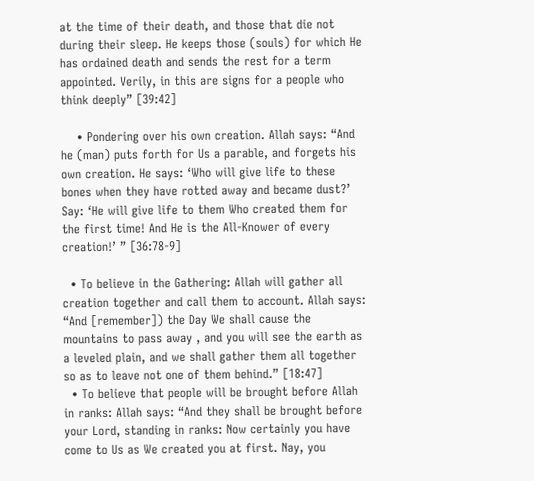at the time of their death, and those that die not during their sleep. He keeps those (souls) for which He has ordained death and sends the rest for a term appointed. Verily, in this are signs for a people who think deeply” [39:42]

    • Pondering over his own creation. Allah says: “And he (man) puts forth for Us a parable, and forgets his own creation. He says: ‘Who will give life to these bones when they have rotted away and became dust?’ Say: ‘He will give life to them Who created them for the first time! And He is the All-Knower of every creation!’ ” [36:78-9]

  • To believe in the Gathering: Allah will gather all creation together and call them to account. Allah says: “And [remember]) the Day We shall cause the mountains to pass away , and you will see the earth as a leveled plain, and we shall gather them all together so as to leave not one of them behind.” [18:47]
  • To believe that people will be brought before Allah in ranks: Allah says: “And they shall be brought before your Lord, standing in ranks: Now certainly you have come to Us as We created you at first. Nay, you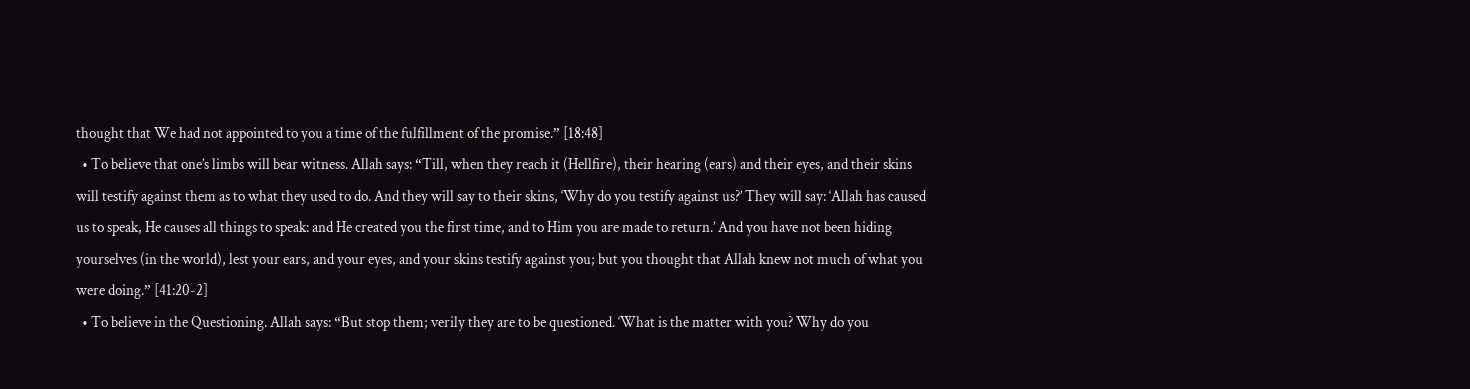thought that We had not appointed to you a time of the fulfillment of the promise.” [18:48]
  • To believe that one’s limbs will bear witness. Allah says: “Till, when they reach it (Hellfire), their hearing (ears) and their eyes, and their skins will testify against them as to what they used to do. And they will say to their skins, ‘Why do you testify against us?’ They will say: ‘Allah has caused us to speak, He causes all things to speak: and He created you the first time, and to Him you are made to return.’ And you have not been hiding yourselves (in the world), lest your ears, and your eyes, and your skins testify against you; but you thought that Allah knew not much of what you were doing.” [41:20-2]
  • To believe in the Questioning. Allah says: “But stop them; verily they are to be questioned. ‘What is the matter with you? Why do you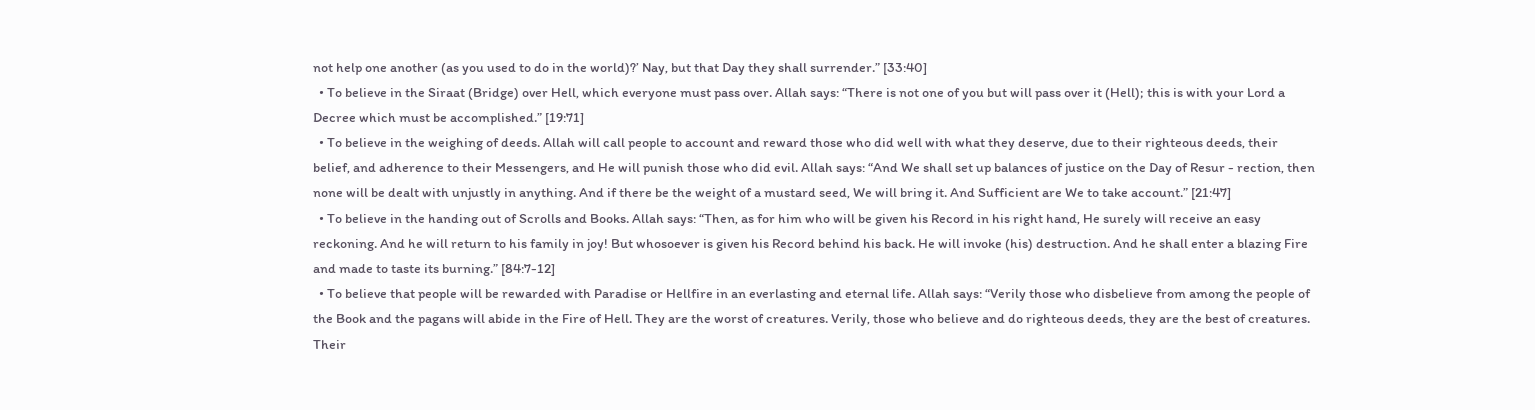not help one another (as you used to do in the world)?’ Nay, but that Day they shall surrender.” [33:40]
  • To believe in the Siraat (Bridge) over Hell, which everyone must pass over. Allah says: “There is not one of you but will pass over it (Hell); this is with your Lord a Decree which must be accomplished.” [19:71]
  • To believe in the weighing of deeds. Allah will call people to account and reward those who did well with what they deserve, due to their righteous deeds, their belief, and adherence to their Messengers, and He will punish those who did evil. Allah says: “And We shall set up balances of justice on the Day of Resur - rection, then none will be dealt with unjustly in anything. And if there be the weight of a mustard seed, We will bring it. And Sufficient are We to take account.” [21:47]
  • To believe in the handing out of Scrolls and Books. Allah says: “Then, as for him who will be given his Record in his right hand, He surely will receive an easy reckoning. And he will return to his family in joy! But whosoever is given his Record behind his back. He will invoke (his) destruction. And he shall enter a blazing Fire and made to taste its burning.” [84:7-12]
  • To believe that people will be rewarded with Paradise or Hellfire in an everlasting and eternal life. Allah says: “Verily those who disbelieve from among the people of the Book and the pagans will abide in the Fire of Hell. They are the worst of creatures. Verily, those who believe and do righteous deeds, they are the best of creatures. Their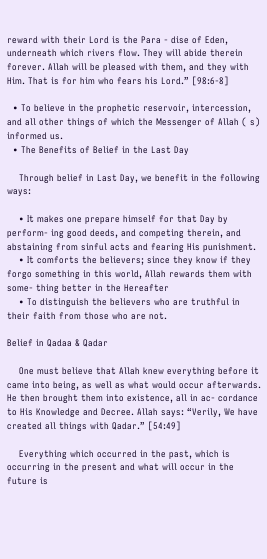reward with their Lord is the Para - dise of Eden, underneath which rivers flow. They will abide therein forever. Allah will be pleased with them, and they with Him. That is for him who fears his Lord.” [98:6-8]

  • To believe in the prophetic reservoir, intercession, and all other things of which the Messenger of Allah ( s) informed us.
  • The Benefits of Belief in the Last Day

    Through belief in Last Day, we benefit in the following ways:

    • It makes one prepare himself for that Day by perform- ing good deeds, and competing therein, and abstaining from sinful acts and fearing His punishment.
    • It comforts the believers; since they know if they forgo something in this world, Allah rewards them with some- thing better in the Hereafter
    • To distinguish the believers who are truthful in their faith from those who are not.

Belief in Qadaa & Qadar

    One must believe that Allah knew everything before it came into being, as well as what would occur afterwards. He then brought them into existence, all in ac- cordance to His Knowledge and Decree. Allah says: “Verily, We have created all things with Qadar.” [54:49]

    Everything which occurred in the past, which is occurring in the present and what will occur in the future is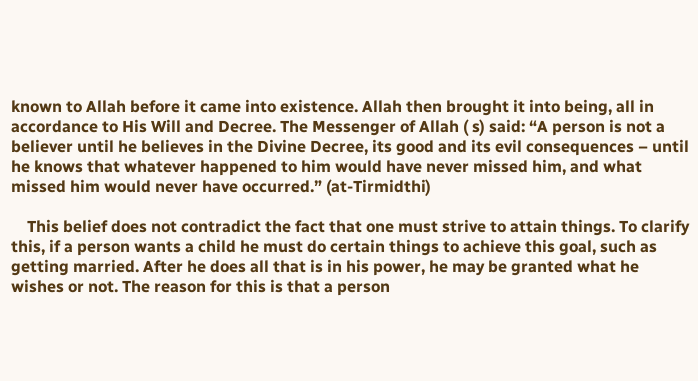known to Allah before it came into existence. Allah then brought it into being, all in accordance to His Will and Decree. The Messenger of Allah ( s) said: “A person is not a believer until he believes in the Divine Decree, its good and its evil consequences – until he knows that whatever happened to him would have never missed him, and what missed him would never have occurred.” (at-Tirmidthi)

    This belief does not contradict the fact that one must strive to attain things. To clarify this, if a person wants a child he must do certain things to achieve this goal, such as getting married. After he does all that is in his power, he may be granted what he wishes or not. The reason for this is that a person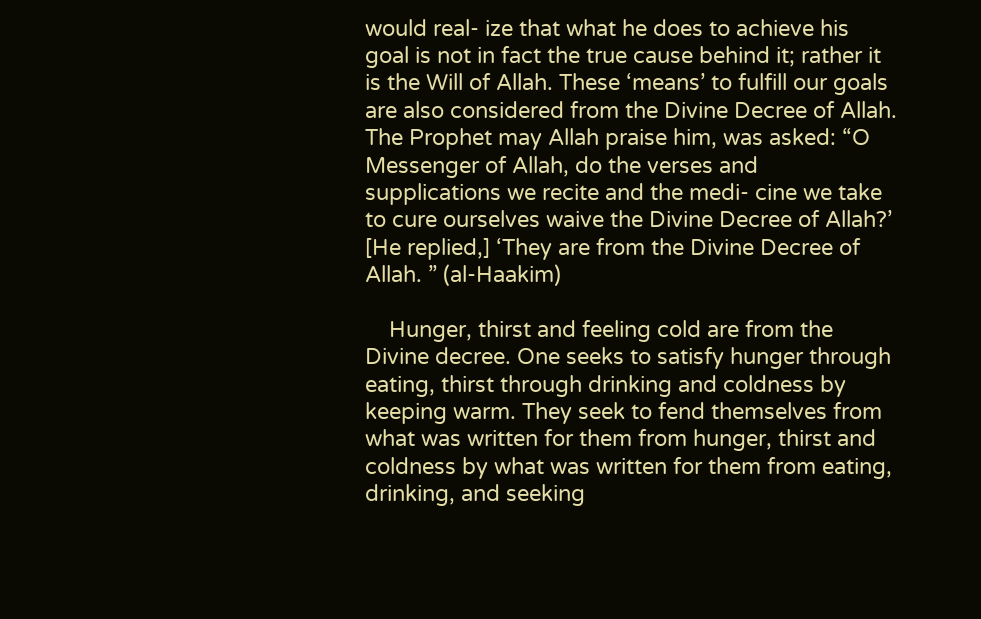would real- ize that what he does to achieve his goal is not in fact the true cause behind it; rather it is the Will of Allah. These ‘means’ to fulfill our goals are also considered from the Divine Decree of Allah. The Prophet may Allah praise him, was asked: “O Messenger of Allah, do the verses and supplications we recite and the medi- cine we take to cure ourselves waive the Divine Decree of Allah?’ [He replied,] ‘They are from the Divine Decree of Allah. ” (al-Haakim)

    Hunger, thirst and feeling cold are from the Divine decree. One seeks to satisfy hunger through eating, thirst through drinking and coldness by keeping warm. They seek to fend themselves from what was written for them from hunger, thirst and coldness by what was written for them from eating, drinking, and seeking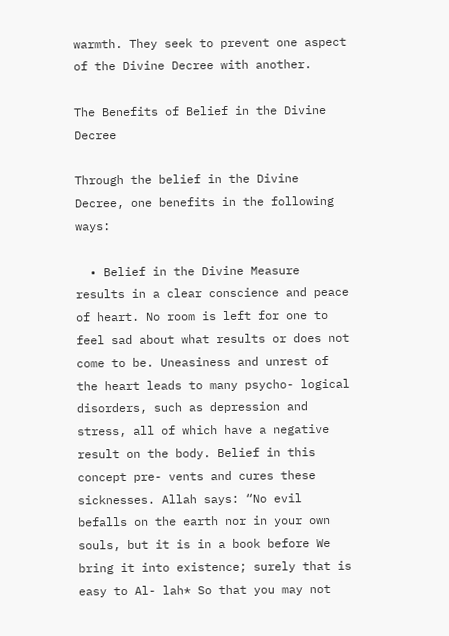warmth. They seek to prevent one aspect of the Divine Decree with another.

The Benefits of Belief in the Divine Decree

Through the belief in the Divine Decree, one benefits in the following ways:

  • Belief in the Divine Measure results in a clear conscience and peace of heart. No room is left for one to feel sad about what results or does not come to be. Uneasiness and unrest of the heart leads to many psycho- logical disorders, such as depression and stress, all of which have a negative result on the body. Belief in this concept pre- vents and cures these sicknesses. Allah says: “No evil befalls on the earth nor in your own souls, but it is in a book before We bring it into existence; surely that is easy to Al- lah* So that you may not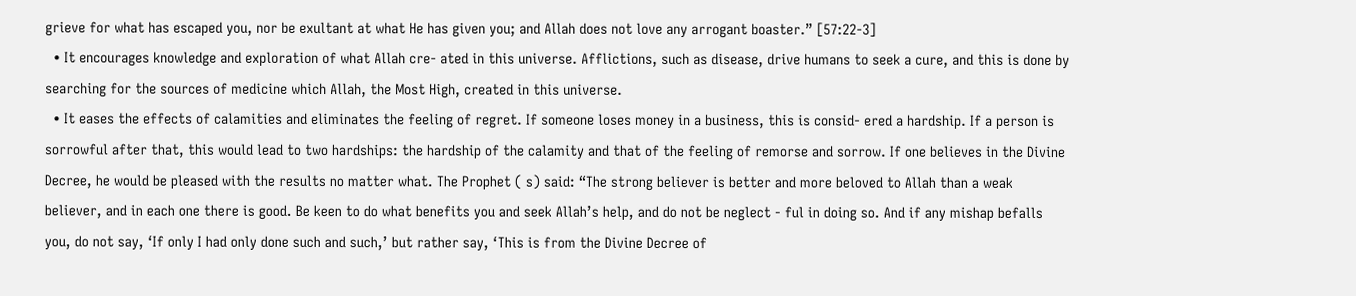grieve for what has escaped you, nor be exultant at what He has given you; and Allah does not love any arrogant boaster.” [57:22-3]
  • It encourages knowledge and exploration of what Allah cre- ated in this universe. Afflictions, such as disease, drive humans to seek a cure, and this is done by searching for the sources of medicine which Allah, the Most High, created in this universe.
  • It eases the effects of calamities and eliminates the feeling of regret. If someone loses money in a business, this is consid- ered a hardship. If a person is sorrowful after that, this would lead to two hardships: the hardship of the calamity and that of the feeling of remorse and sorrow. If one believes in the Divine Decree, he would be pleased with the results no matter what. The Prophet ( s) said: “The strong believer is better and more beloved to Allah than a weak believer, and in each one there is good. Be keen to do what benefits you and seek Allah’s help, and do not be neglect - ful in doing so. And if any mishap befalls you, do not say, ‘If only I had only done such and such,’ but rather say, ‘This is from the Divine Decree of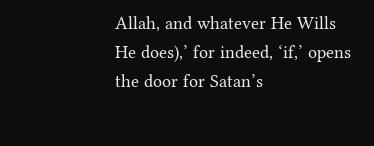Allah, and whatever He Wills He does),’ for indeed, ‘if,’ opens the door for Satan’s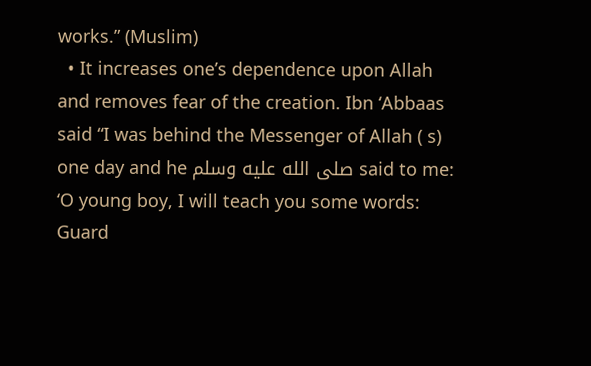works.” (Muslim)
  • It increases one’s dependence upon Allah and removes fear of the creation. Ibn ‘Abbaas said “I was behind the Messenger of Allah ( s) one day and he صلى الله عليه وسلم said to me: ‘O young boy, I will teach you some words: Guard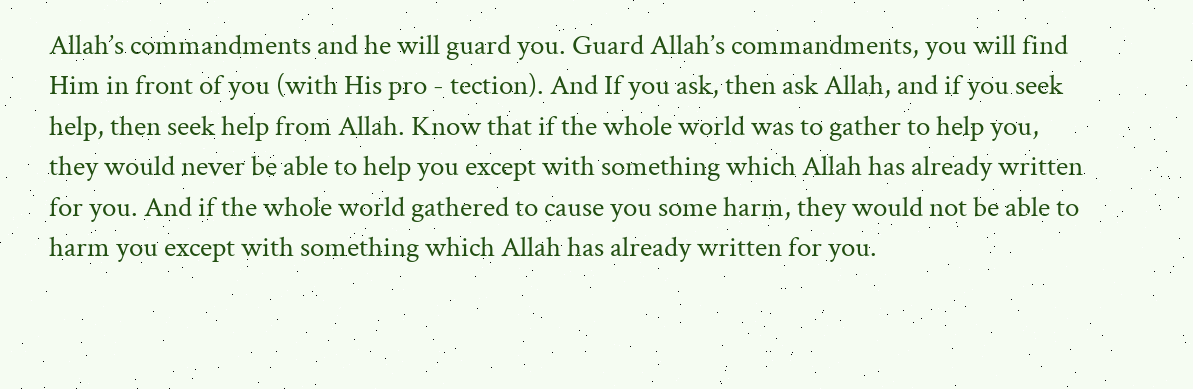Allah’s commandments and he will guard you. Guard Allah’s commandments, you will find Him in front of you (with His pro - tection). And If you ask, then ask Allah, and if you seek help, then seek help from Allah. Know that if the whole world was to gather to help you, they would never be able to help you except with something which Allah has already written for you. And if the whole world gathered to cause you some harm, they would not be able to harm you except with something which Allah has already written for you.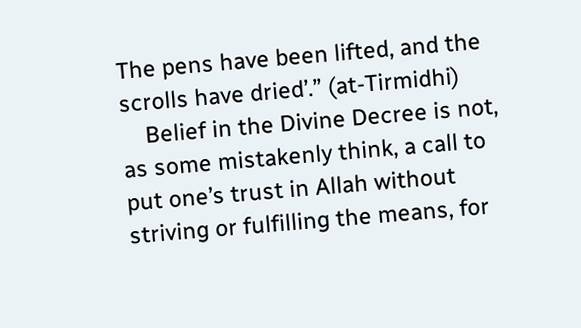The pens have been lifted, and the scrolls have dried’.” (at-Tirmidhi)
    Belief in the Divine Decree is not, as some mistakenly think, a call to put one’s trust in Allah without striving or fulfilling the means, for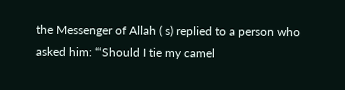the Messenger of Allah ( s) replied to a person who asked him: “‘Should I tie my camel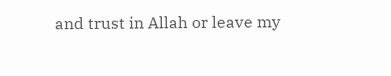and trust in Allah or leave my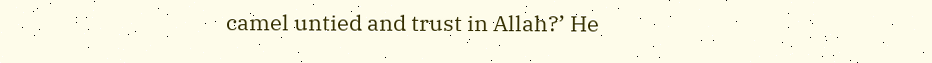camel untied and trust in Allah?’ He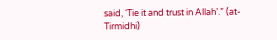said, ‘Tie it and trust in Allah’.” (at-Tirmidhi)